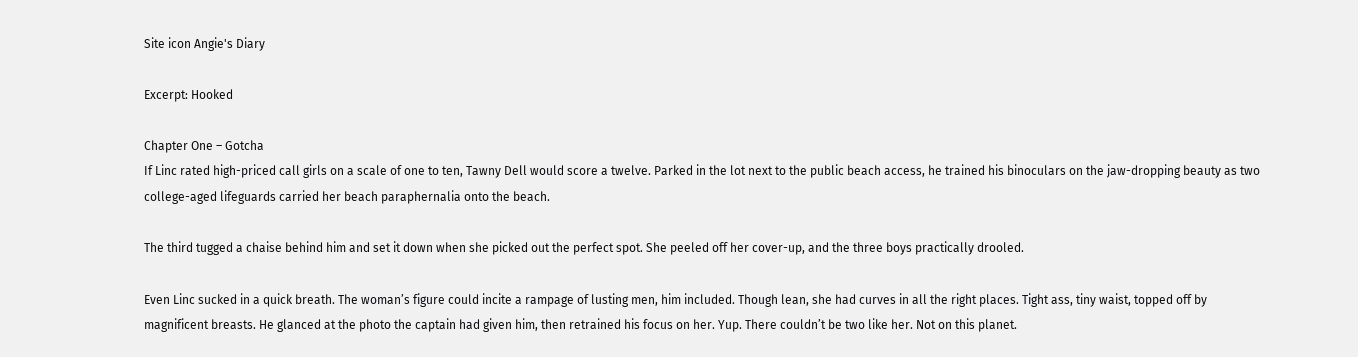Site icon Angie's Diary

Excerpt: Hooked

Chapter One – Gotcha
If Linc rated high-priced call girls on a scale of one to ten, Tawny Dell would score a twelve. Parked in the lot next to the public beach access, he trained his binoculars on the jaw-dropping beauty as two college-aged lifeguards carried her beach paraphernalia onto the beach.

The third tugged a chaise behind him and set it down when she picked out the perfect spot. She peeled off her cover-up, and the three boys practically drooled.

Even Linc sucked in a quick breath. The woman’s figure could incite a rampage of lusting men, him included. Though lean, she had curves in all the right places. Tight ass, tiny waist, topped off by magnificent breasts. He glanced at the photo the captain had given him, then retrained his focus on her. Yup. There couldn’t be two like her. Not on this planet.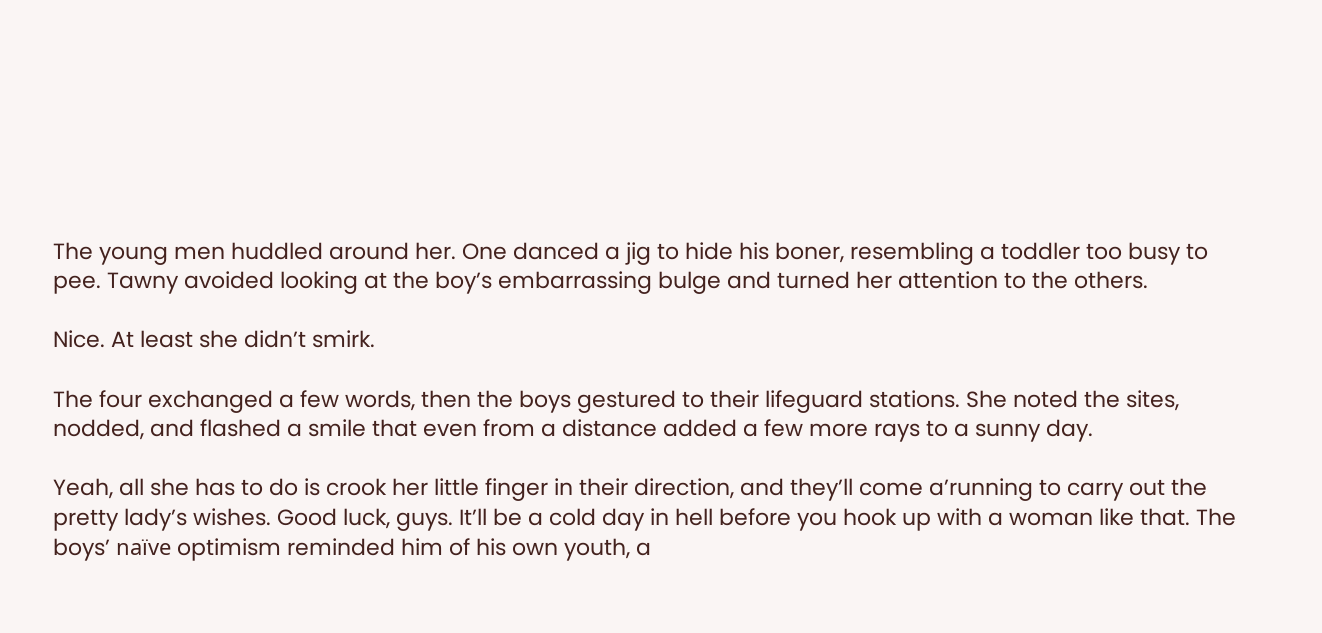The young men huddled around her. One danced a jig to hide his boner, resembling a toddler too busy to pee. Tawny avoided looking at the boy’s embarrassing bulge and turned her attention to the others.

Nice. At least she didn’t smirk.

The four exchanged a few words, then the boys gestured to their lifeguard stations. She noted the sites, nodded, and flashed a smile that even from a distance added a few more rays to a sunny day.

Yeah, all she has to do is crook her little finger in their direction, and they’ll come a’running to carry out the pretty lady’s wishes. Good luck, guys. It’ll be a cold day in hell before you hook up with a woman like that. The boys’ naïve optimism reminded him of his own youth, a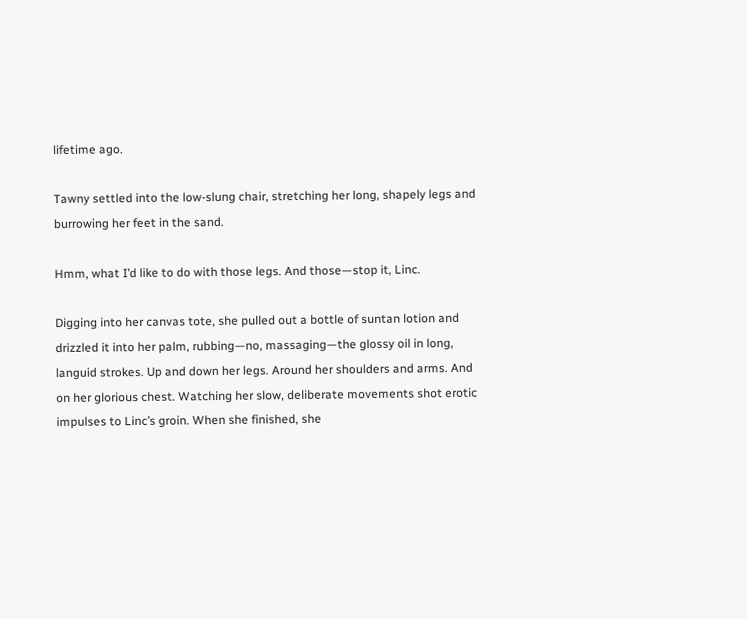lifetime ago.

Tawny settled into the low-slung chair, stretching her long, shapely legs and burrowing her feet in the sand.

Hmm, what I’d like to do with those legs. And those—stop it, Linc.

Digging into her canvas tote, she pulled out a bottle of suntan lotion and drizzled it into her palm, rubbing—no, massaging—the glossy oil in long, languid strokes. Up and down her legs. Around her shoulders and arms. And on her glorious chest. Watching her slow, deliberate movements shot erotic impulses to Linc’s groin. When she finished, she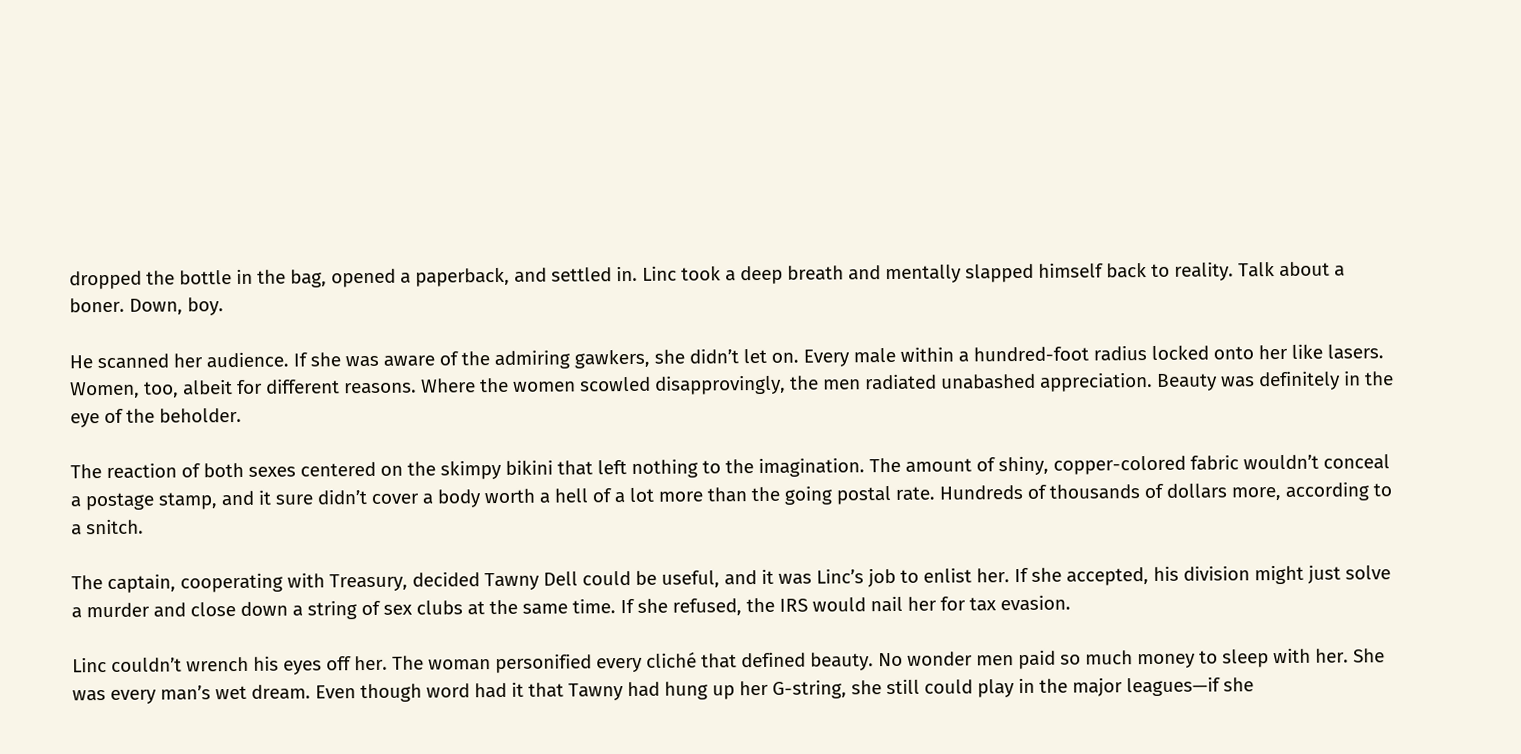dropped the bottle in the bag, opened a paperback, and settled in. Linc took a deep breath and mentally slapped himself back to reality. Talk about a boner. Down, boy.

He scanned her audience. If she was aware of the admiring gawkers, she didn’t let on. Every male within a hundred-foot radius locked onto her like lasers. Women, too, albeit for different reasons. Where the women scowled disapprovingly, the men radiated unabashed appreciation. Beauty was definitely in the eye of the beholder.

The reaction of both sexes centered on the skimpy bikini that left nothing to the imagination. The amount of shiny, copper-colored fabric wouldn’t conceal a postage stamp, and it sure didn’t cover a body worth a hell of a lot more than the going postal rate. Hundreds of thousands of dollars more, according to a snitch.

The captain, cooperating with Treasury, decided Tawny Dell could be useful, and it was Linc’s job to enlist her. If she accepted, his division might just solve a murder and close down a string of sex clubs at the same time. If she refused, the IRS would nail her for tax evasion.

Linc couldn’t wrench his eyes off her. The woman personified every cliché that defined beauty. No wonder men paid so much money to sleep with her. She was every man’s wet dream. Even though word had it that Tawny had hung up her G-string, she still could play in the major leagues—if she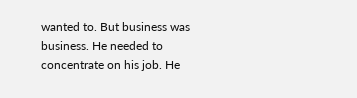wanted to. But business was business. He needed to concentrate on his job. He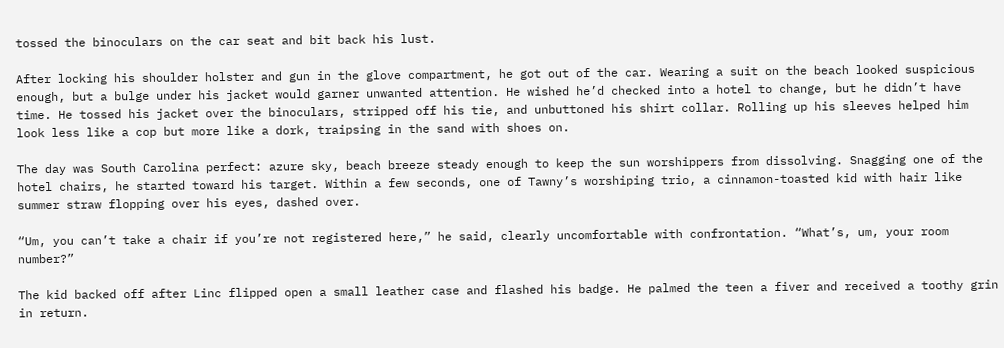tossed the binoculars on the car seat and bit back his lust.

After locking his shoulder holster and gun in the glove compartment, he got out of the car. Wearing a suit on the beach looked suspicious enough, but a bulge under his jacket would garner unwanted attention. He wished he’d checked into a hotel to change, but he didn’t have time. He tossed his jacket over the binoculars, stripped off his tie, and unbuttoned his shirt collar. Rolling up his sleeves helped him look less like a cop but more like a dork, traipsing in the sand with shoes on.

The day was South Carolina perfect: azure sky, beach breeze steady enough to keep the sun worshippers from dissolving. Snagging one of the hotel chairs, he started toward his target. Within a few seconds, one of Tawny’s worshiping trio, a cinnamon-toasted kid with hair like summer straw flopping over his eyes, dashed over.

“Um, you can’t take a chair if you’re not registered here,” he said, clearly uncomfortable with confrontation. “What’s, um, your room number?”

The kid backed off after Linc flipped open a small leather case and flashed his badge. He palmed the teen a fiver and received a toothy grin in return.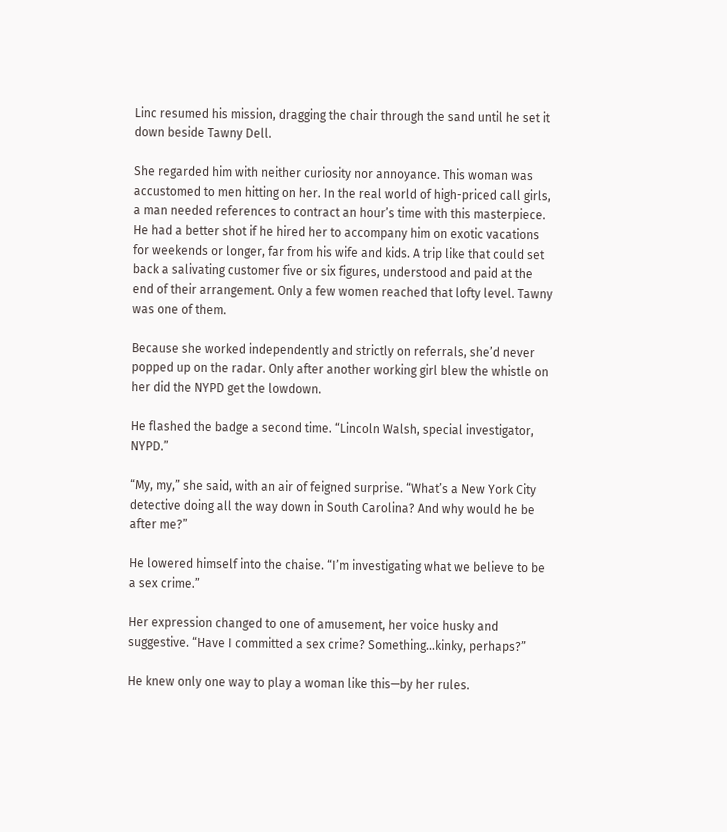Linc resumed his mission, dragging the chair through the sand until he set it down beside Tawny Dell.

She regarded him with neither curiosity nor annoyance. This woman was accustomed to men hitting on her. In the real world of high-priced call girls, a man needed references to contract an hour’s time with this masterpiece. He had a better shot if he hired her to accompany him on exotic vacations for weekends or longer, far from his wife and kids. A trip like that could set back a salivating customer five or six figures, understood and paid at the end of their arrangement. Only a few women reached that lofty level. Tawny was one of them.

Because she worked independently and strictly on referrals, she’d never popped up on the radar. Only after another working girl blew the whistle on her did the NYPD get the lowdown.

He flashed the badge a second time. “Lincoln Walsh, special investigator, NYPD.”

“My, my,” she said, with an air of feigned surprise. “What’s a New York City detective doing all the way down in South Carolina? And why would he be after me?”

He lowered himself into the chaise. “I’m investigating what we believe to be a sex crime.”

Her expression changed to one of amusement, her voice husky and suggestive. “Have I committed a sex crime? Something…kinky, perhaps?”

He knew only one way to play a woman like this—by her rules.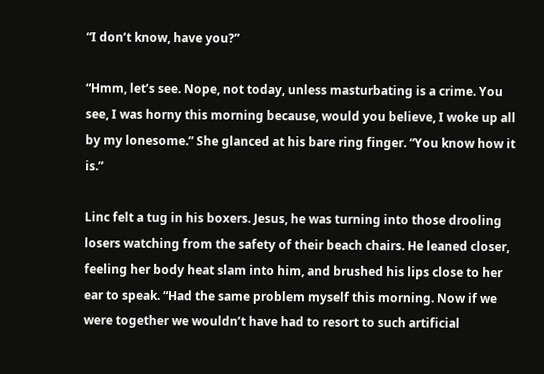“I don’t know, have you?”

“Hmm, let’s see. Nope, not today, unless masturbating is a crime. You see, I was horny this morning because, would you believe, I woke up all by my lonesome.” She glanced at his bare ring finger. “You know how it is.”

Linc felt a tug in his boxers. Jesus, he was turning into those drooling losers watching from the safety of their beach chairs. He leaned closer, feeling her body heat slam into him, and brushed his lips close to her ear to speak. “Had the same problem myself this morning. Now if we were together we wouldn’t have had to resort to such artificial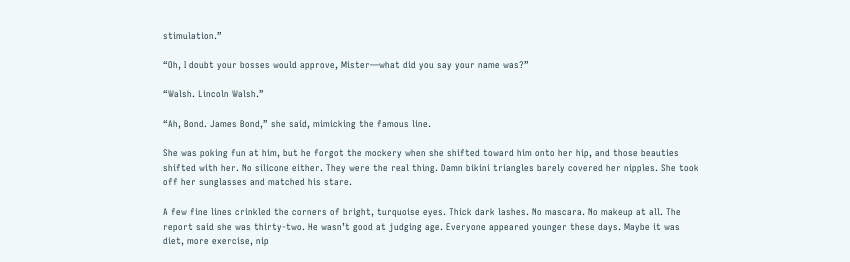stimulation.”

“Oh, I doubt your bosses would approve, Mister—what did you say your name was?”

“Walsh. Lincoln Walsh.”

“Ah, Bond. James Bond,” she said, mimicking the famous line.

She was poking fun at him, but he forgot the mockery when she shifted toward him onto her hip, and those beauties shifted with her. No silicone either. They were the real thing. Damn bikini triangles barely covered her nipples. She took off her sunglasses and matched his stare.

A few fine lines crinkled the corners of bright, turquoise eyes. Thick dark lashes. No mascara. No makeup at all. The report said she was thirty-two. He wasn’t good at judging age. Everyone appeared younger these days. Maybe it was diet, more exercise, nip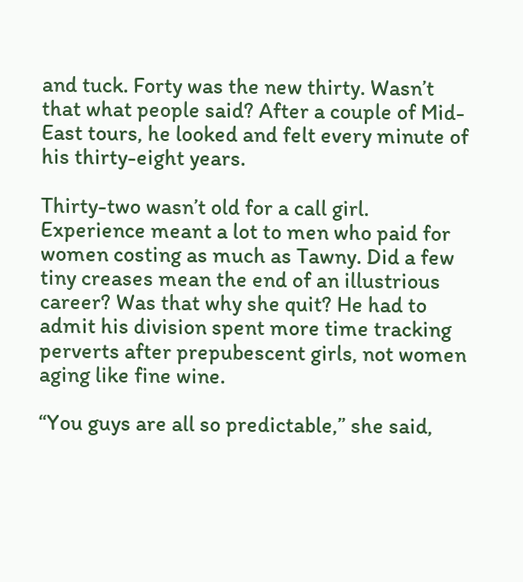and tuck. Forty was the new thirty. Wasn’t that what people said? After a couple of Mid-East tours, he looked and felt every minute of his thirty-eight years.

Thirty-two wasn’t old for a call girl. Experience meant a lot to men who paid for women costing as much as Tawny. Did a few tiny creases mean the end of an illustrious career? Was that why she quit? He had to admit his division spent more time tracking perverts after prepubescent girls, not women aging like fine wine.

“You guys are all so predictable,” she said,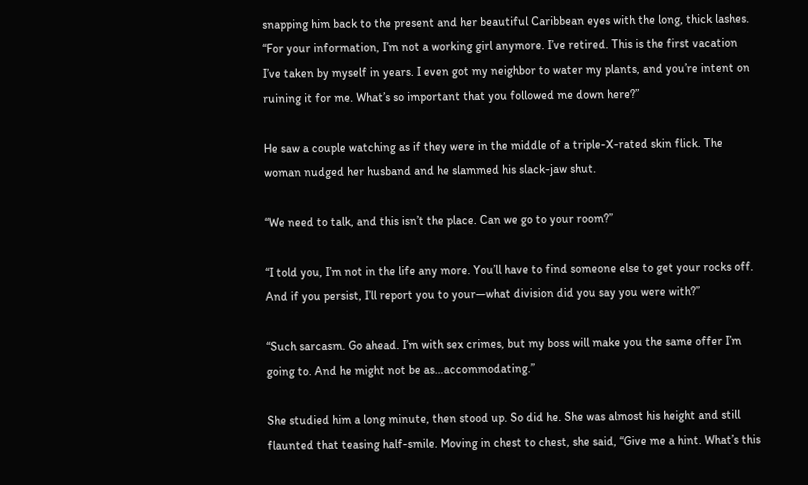snapping him back to the present and her beautiful Caribbean eyes with the long, thick lashes. “For your information, I’m not a working girl anymore. I’ve retired. This is the first vacation I’ve taken by myself in years. I even got my neighbor to water my plants, and you’re intent on ruining it for me. What’s so important that you followed me down here?”

He saw a couple watching as if they were in the middle of a triple-X-rated skin flick. The woman nudged her husband and he slammed his slack-jaw shut.

“We need to talk, and this isn’t the place. Can we go to your room?”

“I told you, I’m not in the life any more. You’ll have to find someone else to get your rocks off. And if you persist, I’ll report you to your—what division did you say you were with?”

“Such sarcasm. Go ahead. I’m with sex crimes, but my boss will make you the same offer I’m going to. And he might not be as…accommodating.”

She studied him a long minute, then stood up. So did he. She was almost his height and still flaunted that teasing half-smile. Moving in chest to chest, she said, “Give me a hint. What’s this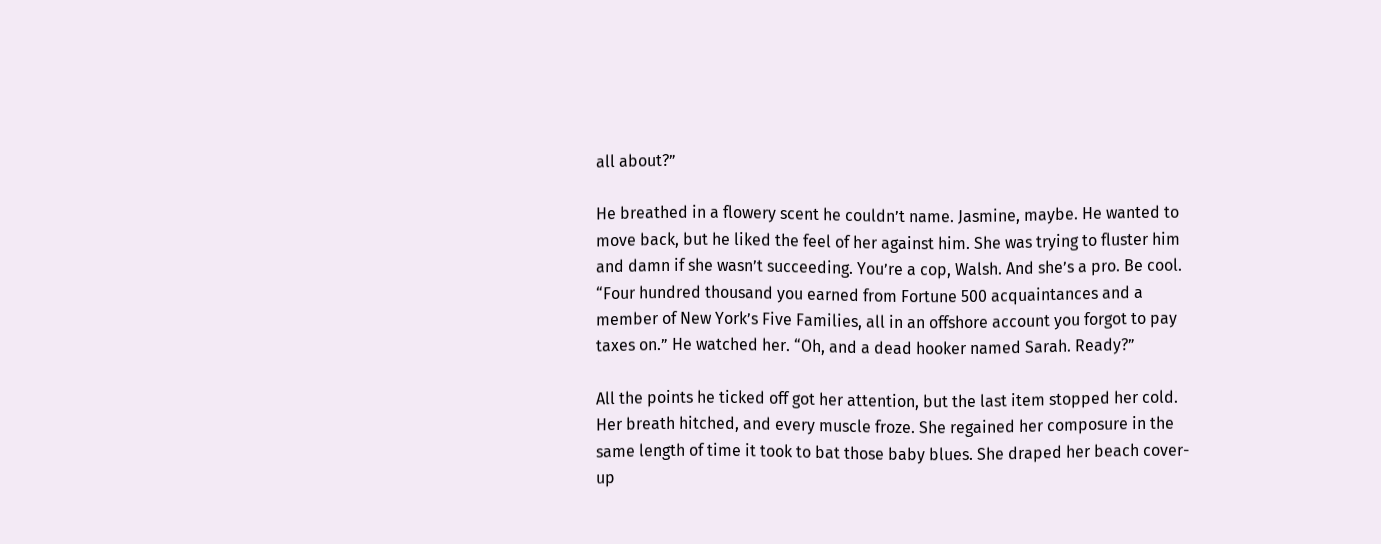all about?”

He breathed in a flowery scent he couldn’t name. Jasmine, maybe. He wanted to move back, but he liked the feel of her against him. She was trying to fluster him and damn if she wasn’t succeeding. You’re a cop, Walsh. And she’s a pro. Be cool. “Four hundred thousand you earned from Fortune 500 acquaintances and a member of New York’s Five Families, all in an offshore account you forgot to pay taxes on.” He watched her. “Oh, and a dead hooker named Sarah. Ready?”

All the points he ticked off got her attention, but the last item stopped her cold. Her breath hitched, and every muscle froze. She regained her composure in the same length of time it took to bat those baby blues. She draped her beach cover-up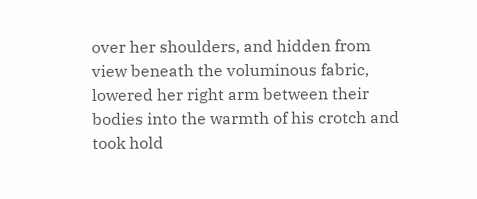over her shoulders, and hidden from view beneath the voluminous fabric, lowered her right arm between their bodies into the warmth of his crotch and took hold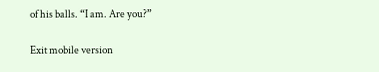of his balls. “I am. Are you?”

Exit mobile version